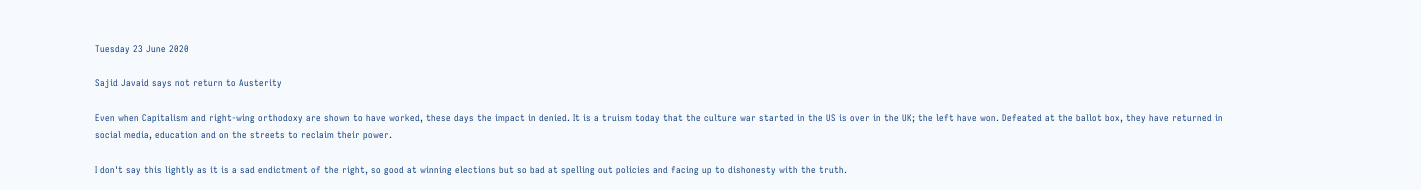Tuesday 23 June 2020

Sajid Javaid says not return to Austerity

Even when Capitalism and right-wing orthodoxy are shown to have worked, these days the impact in denied. It is a truism today that the culture war started in the US is over in the UK; the left have won. Defeated at the ballot box, they have returned in social media, education and on the streets to reclaim their power.

I don't say this lightly as it is a sad endictment of the right, so good at winning elections but so bad at spelling out policies and facing up to dishonesty with the truth.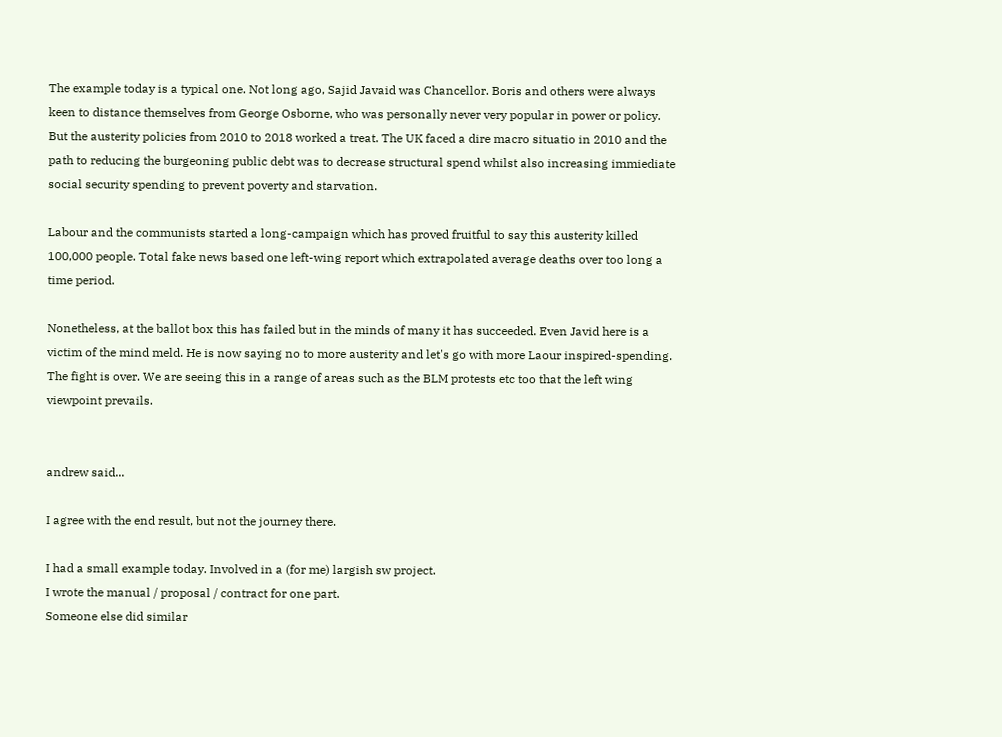The example today is a typical one. Not long ago, Sajid Javaid was Chancellor. Boris and others were always keen to distance themselves from George Osborne, who was personally never very popular in power or policy. But the austerity policies from 2010 to 2018 worked a treat. The UK faced a dire macro situatio in 2010 and the path to reducing the burgeoning public debt was to decrease structural spend whilst also increasing immiediate social security spending to prevent poverty and starvation.

Labour and the communists started a long-campaign which has proved fruitful to say this austerity killed 100,000 people. Total fake news based one left-wing report which extrapolated average deaths over too long a time period.

Nonetheless, at the ballot box this has failed but in the minds of many it has succeeded. Even Javid here is a victim of the mind meld. He is now saying no to more austerity and let's go with more Laour inspired-spending. The fight is over. We are seeing this in a range of areas such as the BLM protests etc too that the left wing viewpoint prevails.


andrew said...

I agree with the end result, but not the journey there.

I had a small example today. Involved in a (for me) largish sw project.
I wrote the manual / proposal / contract for one part.
Someone else did similar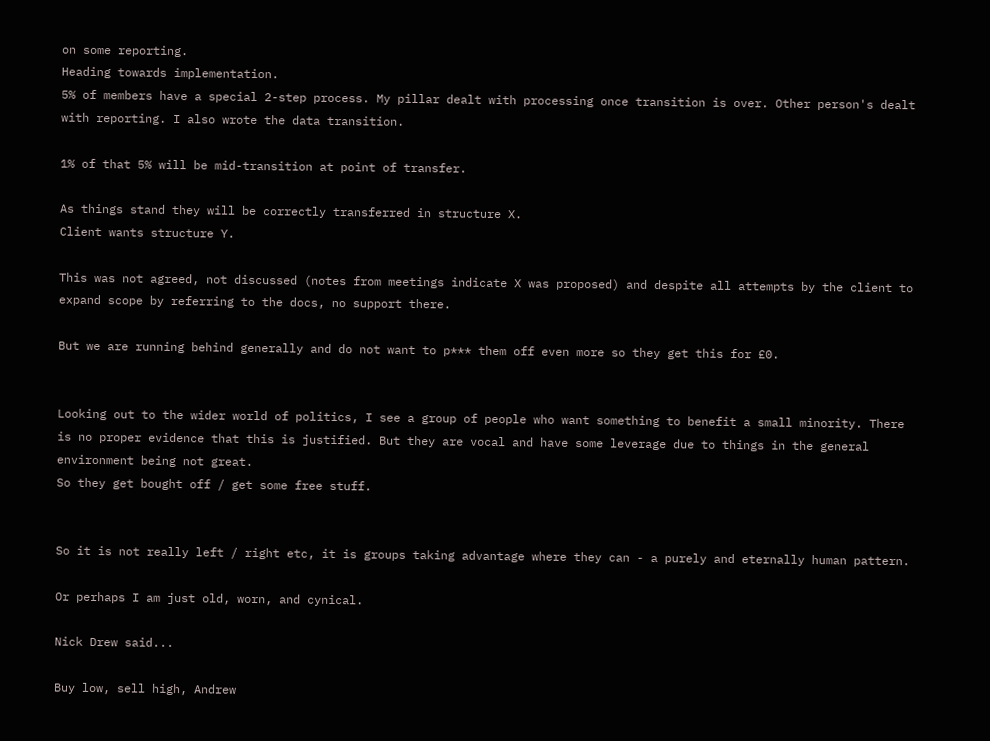on some reporting.
Heading towards implementation.
5% of members have a special 2-step process. My pillar dealt with processing once transition is over. Other person's dealt with reporting. I also wrote the data transition.

1% of that 5% will be mid-transition at point of transfer.

As things stand they will be correctly transferred in structure X.
Client wants structure Y.

This was not agreed, not discussed (notes from meetings indicate X was proposed) and despite all attempts by the client to expand scope by referring to the docs, no support there.

But we are running behind generally and do not want to p*** them off even more so they get this for £0.


Looking out to the wider world of politics, I see a group of people who want something to benefit a small minority. There is no proper evidence that this is justified. But they are vocal and have some leverage due to things in the general environment being not great.
So they get bought off / get some free stuff.


So it is not really left / right etc, it is groups taking advantage where they can - a purely and eternally human pattern.

Or perhaps I am just old, worn, and cynical.

Nick Drew said...

Buy low, sell high, Andrew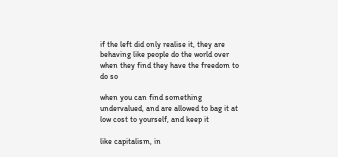if the left did only realise it, they are behaving like people do the world over when they find they have the freedom to do so

when you can find something undervalued, and are allowed to bag it at low cost to yourself, and keep it

like capitalism, in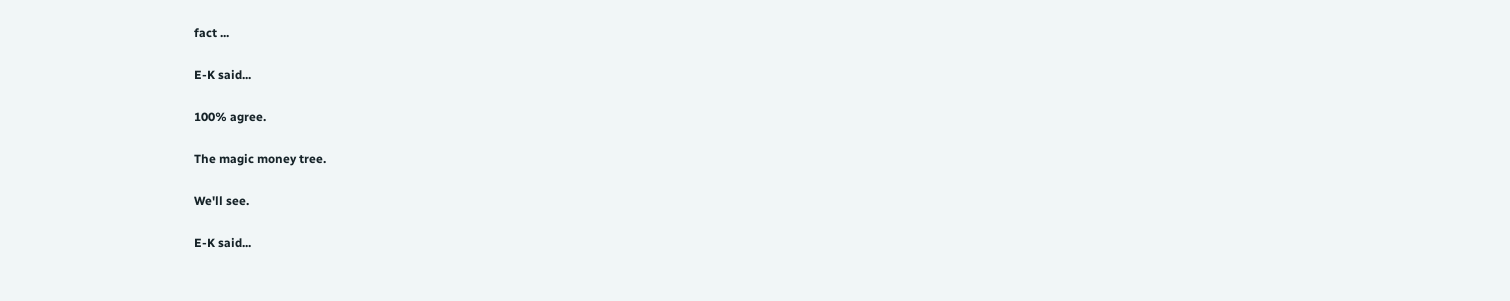fact ...

E-K said...

100% agree.

The magic money tree.

We'll see.

E-K said...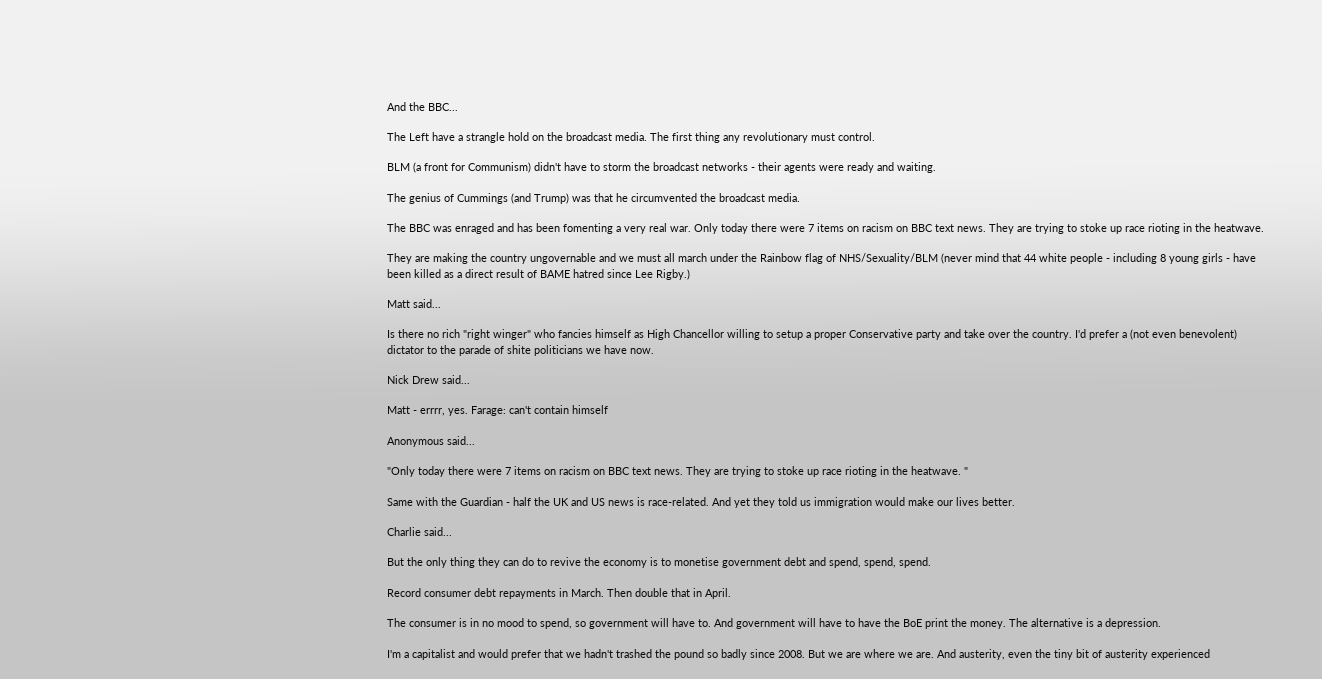And the BBC...

The Left have a strangle hold on the broadcast media. The first thing any revolutionary must control.

BLM (a front for Communism) didn't have to storm the broadcast networks - their agents were ready and waiting.

The genius of Cummings (and Trump) was that he circumvented the broadcast media.

The BBC was enraged and has been fomenting a very real war. Only today there were 7 items on racism on BBC text news. They are trying to stoke up race rioting in the heatwave.

They are making the country ungovernable and we must all march under the Rainbow flag of NHS/Sexuality/BLM (never mind that 44 white people - including 8 young girls - have been killed as a direct result of BAME hatred since Lee Rigby.)

Matt said...

Is there no rich "right winger" who fancies himself as High Chancellor willing to setup a proper Conservative party and take over the country. I'd prefer a (not even benevolent) dictator to the parade of shite politicians we have now.

Nick Drew said...

Matt - errrr, yes. Farage: can't contain himself

Anonymous said...

"Only today there were 7 items on racism on BBC text news. They are trying to stoke up race rioting in the heatwave. "

Same with the Guardian - half the UK and US news is race-related. And yet they told us immigration would make our lives better.

Charlie said...

But the only thing they can do to revive the economy is to monetise government debt and spend, spend, spend.

Record consumer debt repayments in March. Then double that in April.

The consumer is in no mood to spend, so government will have to. And government will have to have the BoE print the money. The alternative is a depression.

I'm a capitalist and would prefer that we hadn't trashed the pound so badly since 2008. But we are where we are. And austerity, even the tiny bit of austerity experienced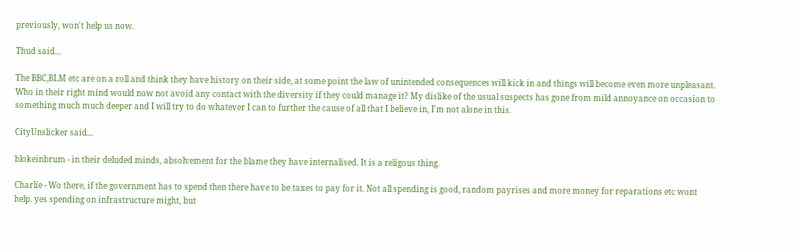previously, won't help us now.

Thud said...

The BBC,BLM etc are on a roll and think they have history on their side, at some point the law of unintended consequences will kick in and things will become even more unpleasant. Who in their right mind would now not avoid any contact with the diversity if they could manage it? My dislike of the usual suspects has gone from mild annoyance on occasion to something much much deeper and I will try to do whatever I can to further the cause of all that I believe in, I'm not alone in this.

CityUnslicker said...

blokeinbrum - in their deluded minds, absolvement for the blame they have internalised. It is a religous thing.

Charlie - Wo there, if the government has to spend then there have to be taxes to pay for it. Not all spending is good, random payrises and more money for reparations etc wont help. yes spending on infrastructure might, but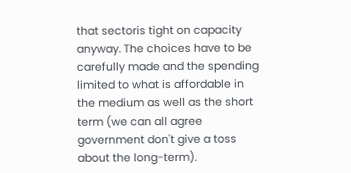that sectoris tight on capacity anyway. The choices have to be carefully made and the spending limited to what is affordable in the medium as well as the short term (we can all agree government don't give a toss about the long-term).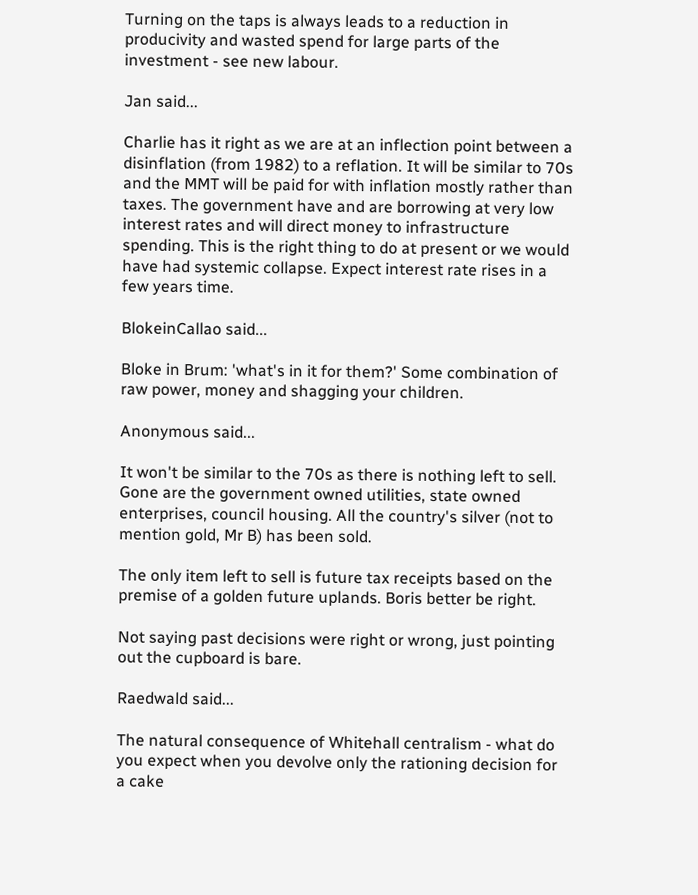Turning on the taps is always leads to a reduction in producivity and wasted spend for large parts of the investment - see new labour.

Jan said...

Charlie has it right as we are at an inflection point between a disinflation (from 1982) to a reflation. It will be similar to 70s and the MMT will be paid for with inflation mostly rather than taxes. The government have and are borrowing at very low interest rates and will direct money to infrastructure spending. This is the right thing to do at present or we would have had systemic collapse. Expect interest rate rises in a few years time.

BlokeinCallao said...

Bloke in Brum: 'what's in it for them?' Some combination of raw power, money and shagging your children.

Anonymous said...

It won't be similar to the 70s as there is nothing left to sell. Gone are the government owned utilities, state owned enterprises, council housing. All the country's silver (not to mention gold, Mr B) has been sold.

The only item left to sell is future tax receipts based on the premise of a golden future uplands. Boris better be right.

Not saying past decisions were right or wrong, just pointing out the cupboard is bare.

Raedwald said...

The natural consequence of Whitehall centralism - what do you expect when you devolve only the rationing decision for a cake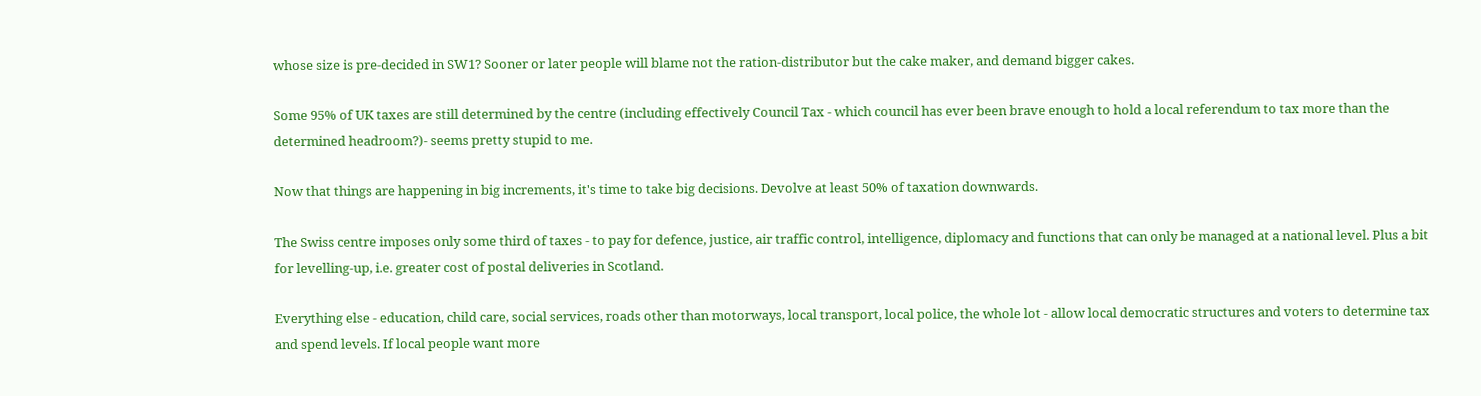whose size is pre-decided in SW1? Sooner or later people will blame not the ration-distributor but the cake maker, and demand bigger cakes.

Some 95% of UK taxes are still determined by the centre (including effectively Council Tax - which council has ever been brave enough to hold a local referendum to tax more than the determined headroom?)- seems pretty stupid to me.

Now that things are happening in big increments, it's time to take big decisions. Devolve at least 50% of taxation downwards.

The Swiss centre imposes only some third of taxes - to pay for defence, justice, air traffic control, intelligence, diplomacy and functions that can only be managed at a national level. Plus a bit for levelling-up, i.e. greater cost of postal deliveries in Scotland.

Everything else - education, child care, social services, roads other than motorways, local transport, local police, the whole lot - allow local democratic structures and voters to determine tax and spend levels. If local people want more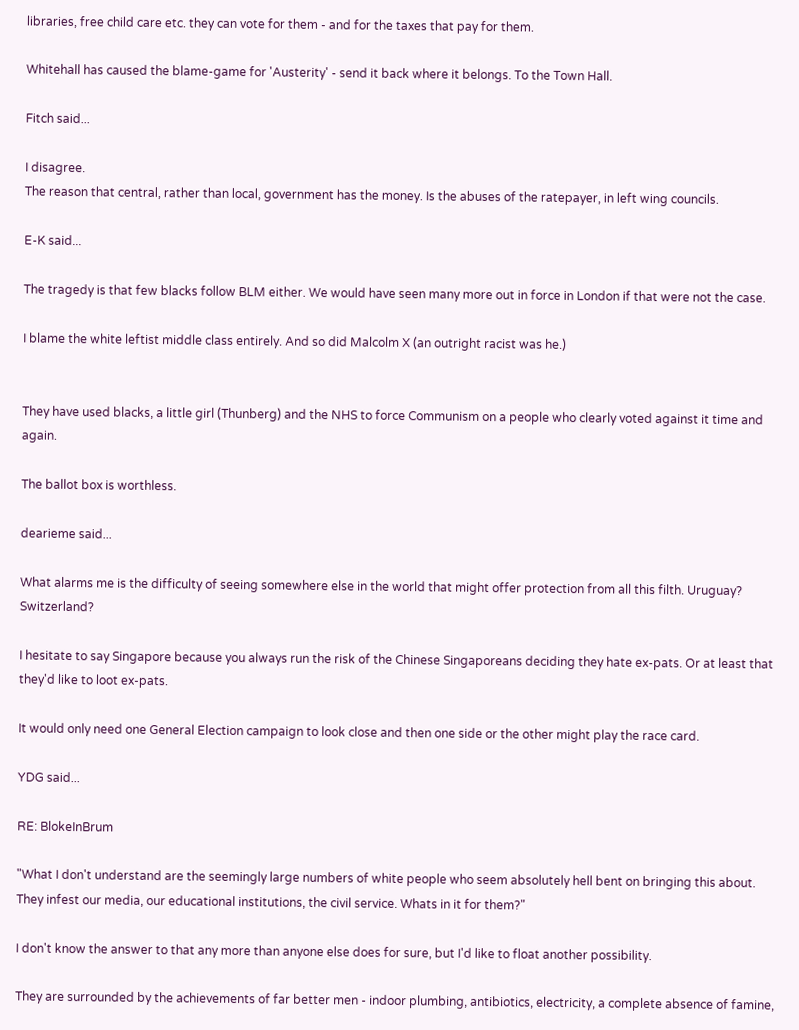libraries, free child care etc. they can vote for them - and for the taxes that pay for them.

Whitehall has caused the blame-game for 'Austerity' - send it back where it belongs. To the Town Hall.

Fitch said...

I disagree.
The reason that central, rather than local, government has the money. Is the abuses of the ratepayer, in left wing councils.

E-K said...

The tragedy is that few blacks follow BLM either. We would have seen many more out in force in London if that were not the case.

I blame the white leftist middle class entirely. And so did Malcolm X (an outright racist was he.)


They have used blacks, a little girl (Thunberg) and the NHS to force Communism on a people who clearly voted against it time and again.

The ballot box is worthless.

dearieme said...

What alarms me is the difficulty of seeing somewhere else in the world that might offer protection from all this filth. Uruguay? Switzerland?

I hesitate to say Singapore because you always run the risk of the Chinese Singaporeans deciding they hate ex-pats. Or at least that they'd like to loot ex-pats.

It would only need one General Election campaign to look close and then one side or the other might play the race card.

YDG said...

RE: BlokeInBrum

"What I don't understand are the seemingly large numbers of white people who seem absolutely hell bent on bringing this about. They infest our media, our educational institutions, the civil service. Whats in it for them?"

I don't know the answer to that any more than anyone else does for sure, but I'd like to float another possibility.

They are surrounded by the achievements of far better men - indoor plumbing, antibiotics, electricity, a complete absence of famine,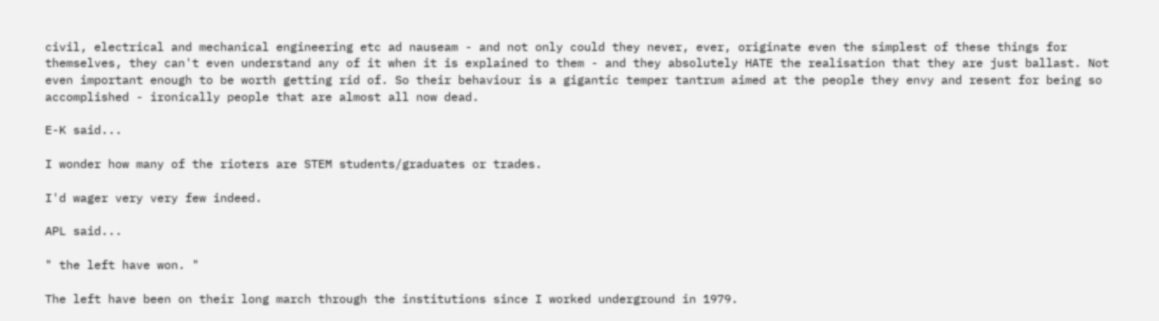civil, electrical and mechanical engineering etc ad nauseam - and not only could they never, ever, originate even the simplest of these things for themselves, they can't even understand any of it when it is explained to them - and they absolutely HATE the realisation that they are just ballast. Not even important enough to be worth getting rid of. So their behaviour is a gigantic temper tantrum aimed at the people they envy and resent for being so accomplished - ironically people that are almost all now dead.

E-K said...

I wonder how many of the rioters are STEM students/graduates or trades.

I'd wager very very few indeed.

APL said...

" the left have won. "

The left have been on their long march through the institutions since I worked underground in 1979.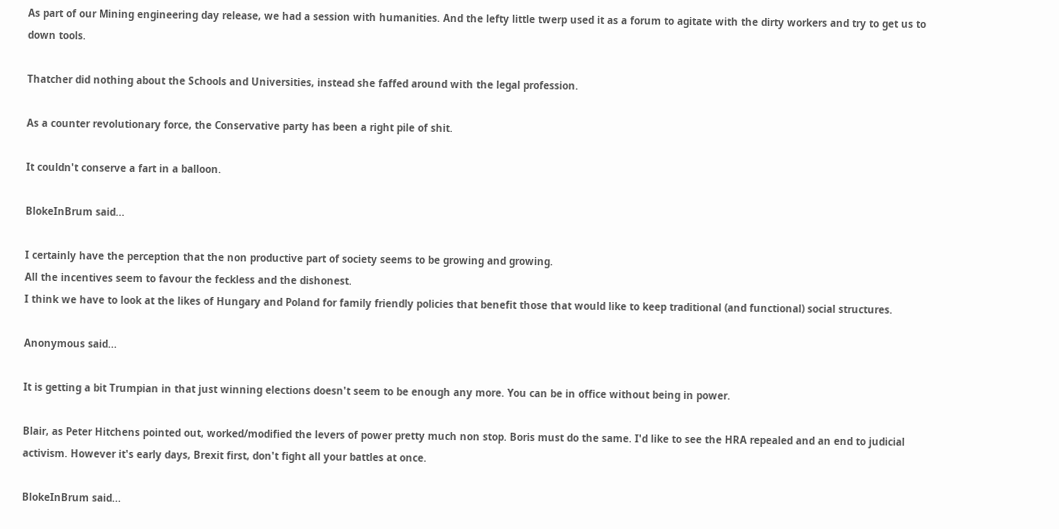As part of our Mining engineering day release, we had a session with humanities. And the lefty little twerp used it as a forum to agitate with the dirty workers and try to get us to down tools.

Thatcher did nothing about the Schools and Universities, instead she faffed around with the legal profession.

As a counter revolutionary force, the Conservative party has been a right pile of shit.

It couldn't conserve a fart in a balloon.

BlokeInBrum said...

I certainly have the perception that the non productive part of society seems to be growing and growing.
All the incentives seem to favour the feckless and the dishonest.
I think we have to look at the likes of Hungary and Poland for family friendly policies that benefit those that would like to keep traditional (and functional) social structures.

Anonymous said...

It is getting a bit Trumpian in that just winning elections doesn't seem to be enough any more. You can be in office without being in power.

Blair, as Peter Hitchens pointed out, worked/modified the levers of power pretty much non stop. Boris must do the same. I'd like to see the HRA repealed and an end to judicial activism. However it's early days, Brexit first, don't fight all your battles at once.

BlokeInBrum said...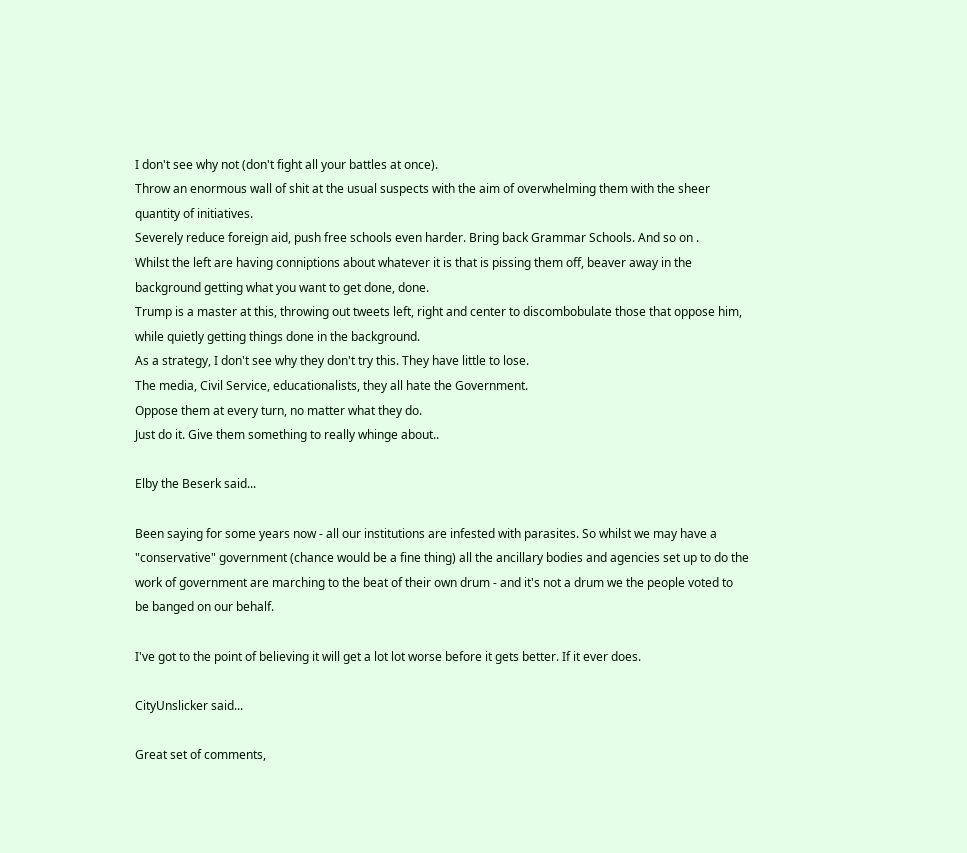I don't see why not (don't fight all your battles at once).
Throw an enormous wall of shit at the usual suspects with the aim of overwhelming them with the sheer quantity of initiatives.
Severely reduce foreign aid, push free schools even harder. Bring back Grammar Schools. And so on .
Whilst the left are having conniptions about whatever it is that is pissing them off, beaver away in the background getting what you want to get done, done.
Trump is a master at this, throwing out tweets left, right and center to discombobulate those that oppose him, while quietly getting things done in the background.
As a strategy, I don't see why they don't try this. They have little to lose.
The media, Civil Service, educationalists, they all hate the Government.
Oppose them at every turn, no matter what they do.
Just do it. Give them something to really whinge about..

Elby the Beserk said...

Been saying for some years now - all our institutions are infested with parasites. So whilst we may have a "conservative" government (chance would be a fine thing) all the ancillary bodies and agencies set up to do the work of government are marching to the beat of their own drum - and it's not a drum we the people voted to be banged on our behalf.

I've got to the point of believing it will get a lot lot worse before it gets better. If it ever does.

CityUnslicker said...

Great set of comments,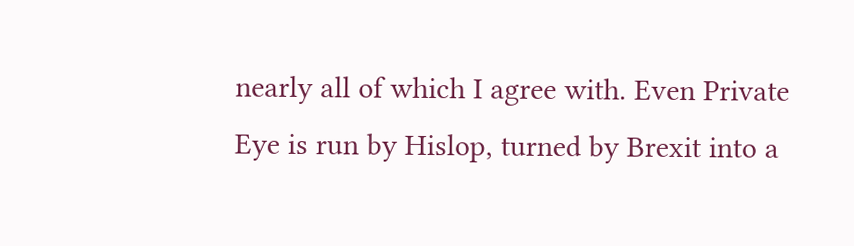nearly all of which I agree with. Even Private Eye is run by Hislop, turned by Brexit into a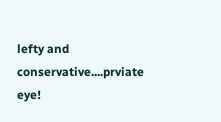lefty and conservative....prviate eye!